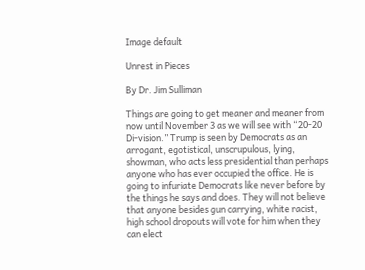Image default

Unrest in Pieces

By Dr. Jim Sulliman

Things are going to get meaner and meaner from now until November 3 as we will see with “20-20 Di-vision.” Trump is seen by Democrats as an arrogant, egotistical, unscrupulous, lying, showman, who acts less presidential than perhaps anyone who has ever occupied the office. He is going to infuriate Democrats like never before by the things he says and does. They will not believe that anyone besides gun carrying, white racist, high school dropouts will vote for him when they can elect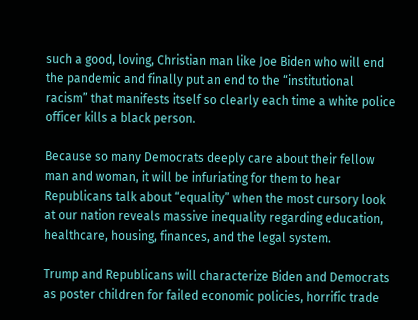such a good, loving, Christian man like Joe Biden who will end the pandemic and finally put an end to the “institutional racism” that manifests itself so clearly each time a white police officer kills a black person.

Because so many Democrats deeply care about their fellow man and woman, it will be infuriating for them to hear Republicans talk about “equality” when the most cursory look at our nation reveals massive inequality regarding education, healthcare, housing, finances, and the legal system.

Trump and Republicans will characterize Biden and Democrats as poster children for failed economic policies, horrific trade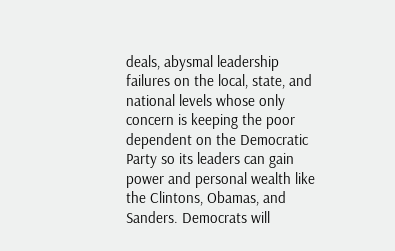deals, abysmal leadership failures on the local, state, and national levels whose only concern is keeping the poor dependent on the Democratic Party so its leaders can gain power and personal wealth like the Clintons, Obamas, and Sanders. Democrats will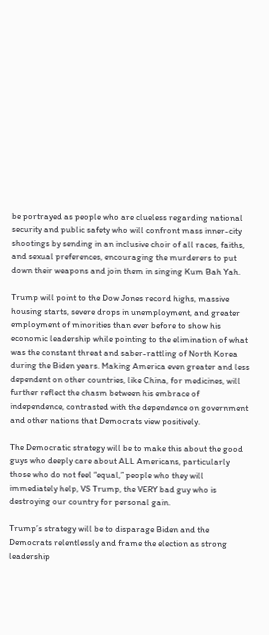be portrayed as people who are clueless regarding national security and public safety who will confront mass inner-city shootings by sending in an inclusive choir of all races, faiths, and sexual preferences, encouraging the murderers to put down their weapons and join them in singing Kum Bah Yah.

Trump will point to the Dow Jones record highs, massive housing starts, severe drops in unemployment, and greater employment of minorities than ever before to show his economic leadership while pointing to the elimination of what was the constant threat and saber-rattling of North Korea during the Biden years. Making America even greater and less dependent on other countries, like China, for medicines, will further reflect the chasm between his embrace of independence, contrasted with the dependence on government and other nations that Democrats view positively.

The Democratic strategy will be to make this about the good guys who deeply care about ALL Americans, particularly those who do not feel “equal,” people who they will immediately help, VS Trump, the VERY bad guy who is destroying our country for personal gain.

Trump’s strategy will be to disparage Biden and the Democrats relentlessly and frame the election as strong leadership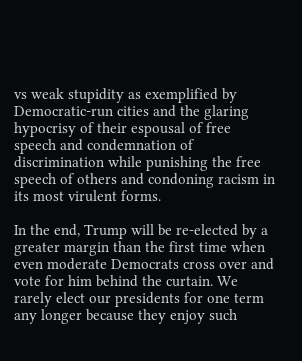vs weak stupidity as exemplified by Democratic-run cities and the glaring hypocrisy of their espousal of free speech and condemnation of discrimination while punishing the free speech of others and condoning racism in its most virulent forms.

In the end, Trump will be re-elected by a greater margin than the first time when even moderate Democrats cross over and vote for him behind the curtain. We rarely elect our presidents for one term any longer because they enjoy such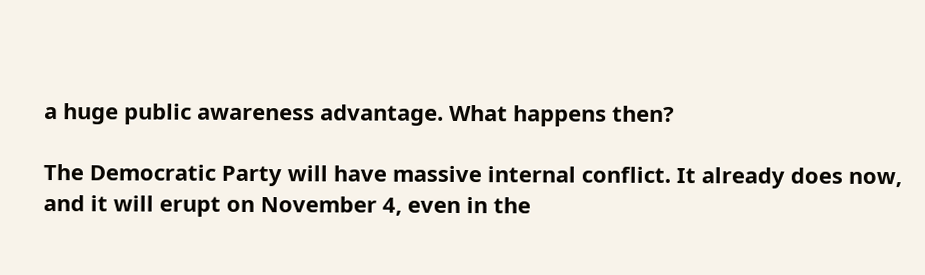a huge public awareness advantage. What happens then?

The Democratic Party will have massive internal conflict. It already does now, and it will erupt on November 4, even in the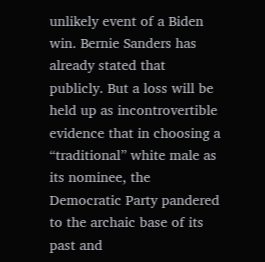unlikely event of a Biden win. Bernie Sanders has already stated that publicly. But a loss will be held up as incontrovertible evidence that in choosing a “traditional” white male as its nominee, the Democratic Party pandered to the archaic base of its past and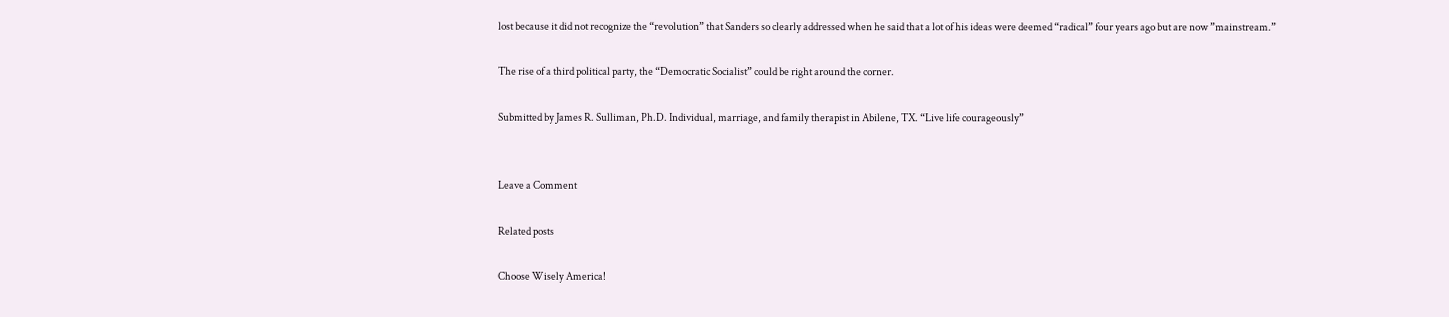lost because it did not recognize the “revolution” that Sanders so clearly addressed when he said that a lot of his ideas were deemed “radical” four years ago but are now ”mainstream.”

The rise of a third political party, the “Democratic Socialist” could be right around the corner.

Submitted by James R. Sulliman, Ph.D. Individual, marriage, and family therapist in Abilene, TX. “Live life courageously”


Leave a Comment

Related posts

Choose Wisely America!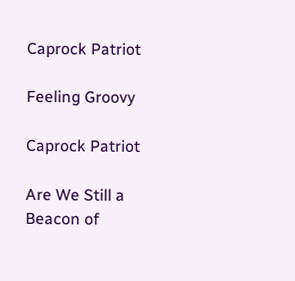Caprock Patriot

Feeling Groovy

Caprock Patriot

Are We Still a Beacon of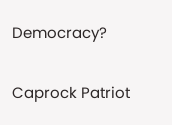Democracy?

Caprock Patriot